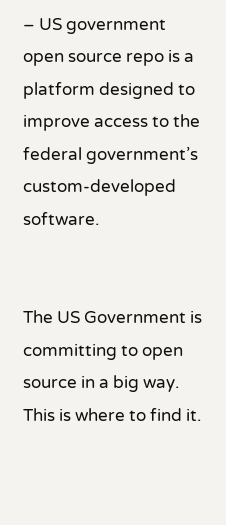– US government open source repo is a platform designed to improve access to the federal government’s custom-developed software.


The US Government is committing to open source in a big way. This is where to find it.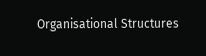Organisational Structures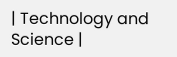| Technology and Science |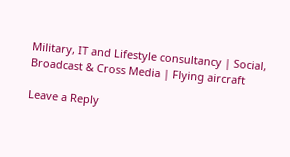Military, IT and Lifestyle consultancy | Social, Broadcast & Cross Media | Flying aircraft

Leave a Reply